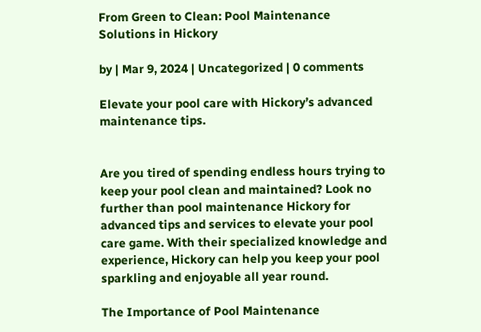From Green to Clean: Pool Maintenance Solutions in Hickory

by | Mar 9, 2024 | Uncategorized | 0 comments

Elevate your pool care with Hickory’s advanced maintenance tips.


Are you tired of spending endless hours trying to keep your pool clean and maintained? Look no further than pool maintenance Hickory for advanced tips and services to elevate your pool care game. With their specialized knowledge and experience, Hickory can help you keep your pool sparkling and enjoyable all year round.

The Importance of Pool Maintenance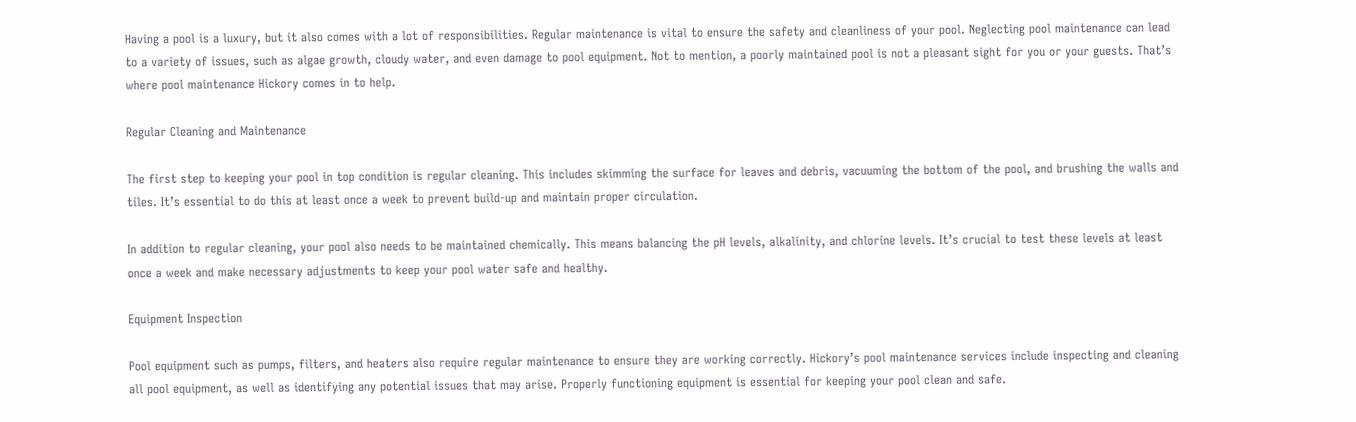Having a pool is a luxury, but it also comes with a lot of responsibilities. Regular maintenance is vital to ensure the safety and cleanliness of your pool. Neglecting pool maintenance can lead to a variety of issues, such as algae growth, cloudy water, and even damage to pool equipment. Not to mention, a poorly maintained pool is not a pleasant sight for you or your guests. That’s where pool maintenance Hickory comes in to help.

Regular Cleaning and Maintenance

The first step to keeping your pool in top condition is regular cleaning. This includes skimming the surface for leaves and debris, vacuuming the bottom of the pool, and brushing the walls and tiles. It’s essential to do this at least once a week to prevent build-up and maintain proper circulation.

In addition to regular cleaning, your pool also needs to be maintained chemically. This means balancing the pH levels, alkalinity, and chlorine levels. It’s crucial to test these levels at least once a week and make necessary adjustments to keep your pool water safe and healthy.

Equipment Inspection

Pool equipment such as pumps, filters, and heaters also require regular maintenance to ensure they are working correctly. Hickory’s pool maintenance services include inspecting and cleaning all pool equipment, as well as identifying any potential issues that may arise. Properly functioning equipment is essential for keeping your pool clean and safe.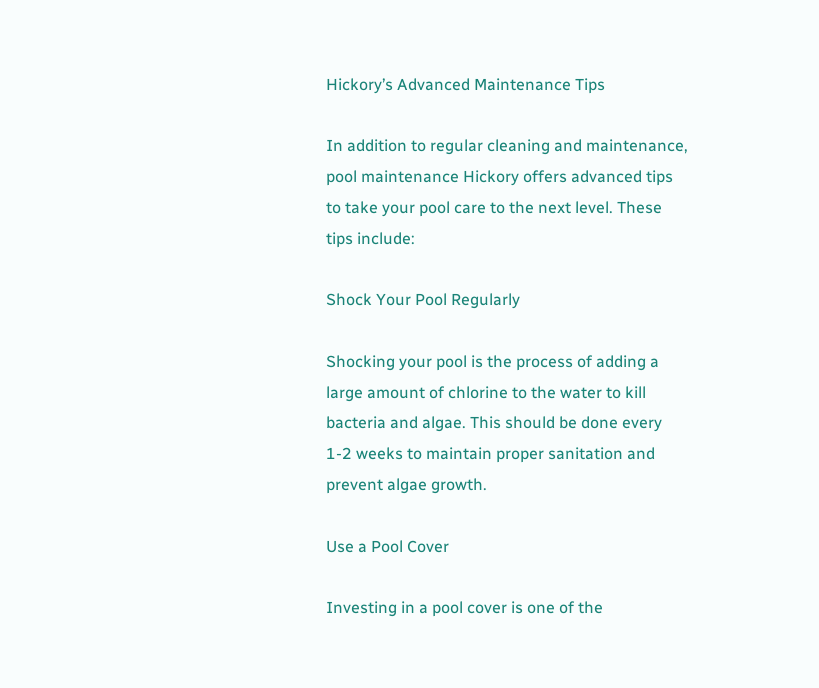Hickory’s Advanced Maintenance Tips

In addition to regular cleaning and maintenance, pool maintenance Hickory offers advanced tips to take your pool care to the next level. These tips include:

Shock Your Pool Regularly

Shocking your pool is the process of adding a large amount of chlorine to the water to kill bacteria and algae. This should be done every 1-2 weeks to maintain proper sanitation and prevent algae growth.

Use a Pool Cover

Investing in a pool cover is one of the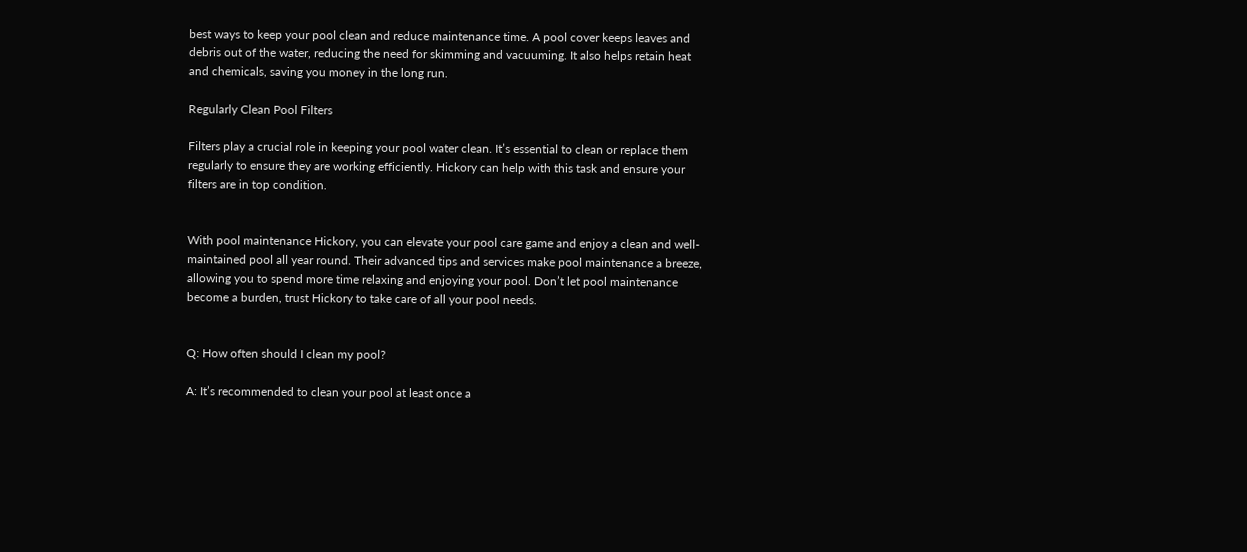best ways to keep your pool clean and reduce maintenance time. A pool cover keeps leaves and debris out of the water, reducing the need for skimming and vacuuming. It also helps retain heat and chemicals, saving you money in the long run.

Regularly Clean Pool Filters

Filters play a crucial role in keeping your pool water clean. It’s essential to clean or replace them regularly to ensure they are working efficiently. Hickory can help with this task and ensure your filters are in top condition.


With pool maintenance Hickory, you can elevate your pool care game and enjoy a clean and well-maintained pool all year round. Their advanced tips and services make pool maintenance a breeze, allowing you to spend more time relaxing and enjoying your pool. Don’t let pool maintenance become a burden, trust Hickory to take care of all your pool needs.


Q: How often should I clean my pool?

A: It’s recommended to clean your pool at least once a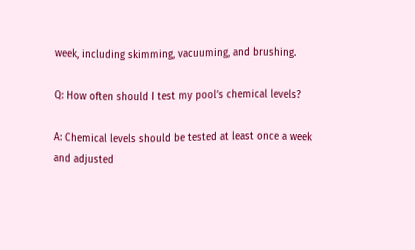week, including skimming, vacuuming, and brushing.

Q: How often should I test my pool’s chemical levels?

A: Chemical levels should be tested at least once a week and adjusted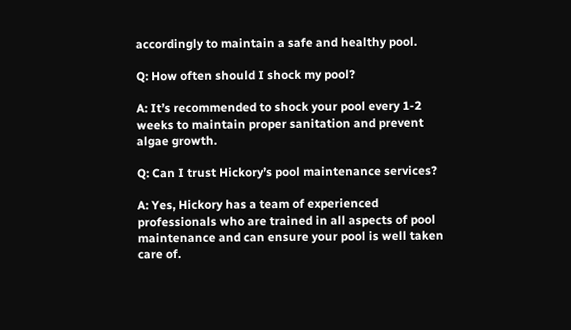accordingly to maintain a safe and healthy pool.

Q: How often should I shock my pool?

A: It’s recommended to shock your pool every 1-2 weeks to maintain proper sanitation and prevent algae growth.

Q: Can I trust Hickory’s pool maintenance services?

A: Yes, Hickory has a team of experienced professionals who are trained in all aspects of pool maintenance and can ensure your pool is well taken care of.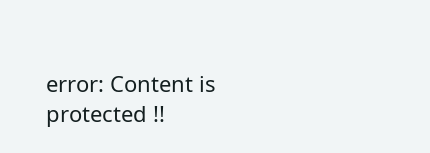error: Content is protected !!